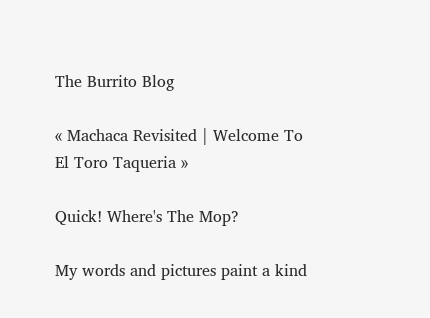The Burrito Blog

« Machaca Revisited | Welcome To El Toro Taqueria »

Quick! Where's The Mop?

My words and pictures paint a kind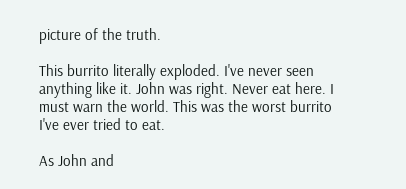picture of the truth.

This burrito literally exploded. I've never seen anything like it. John was right. Never eat here. I must warn the world. This was the worst burrito I've ever tried to eat.

As John and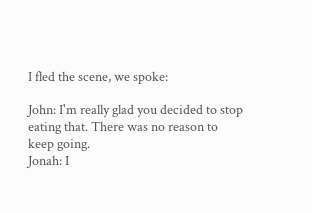I fled the scene, we spoke:

John: I'm really glad you decided to stop eating that. There was no reason to keep going.
Jonah: I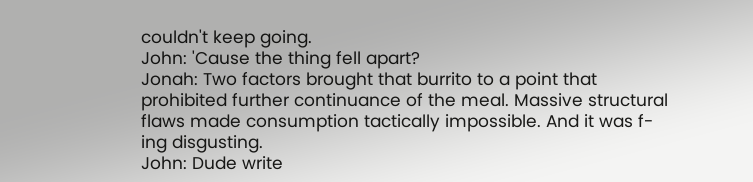couldn't keep going.
John: 'Cause the thing fell apart?
Jonah: Two factors brought that burrito to a point that prohibited further continuance of the meal. Massive structural flaws made consumption tactically impossible. And it was f-ing disgusting.
John: Dude write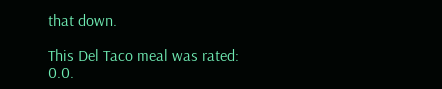that down.

This Del Taco meal was rated: 0.0.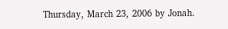Thursday, March 23, 2006 by Jonah.